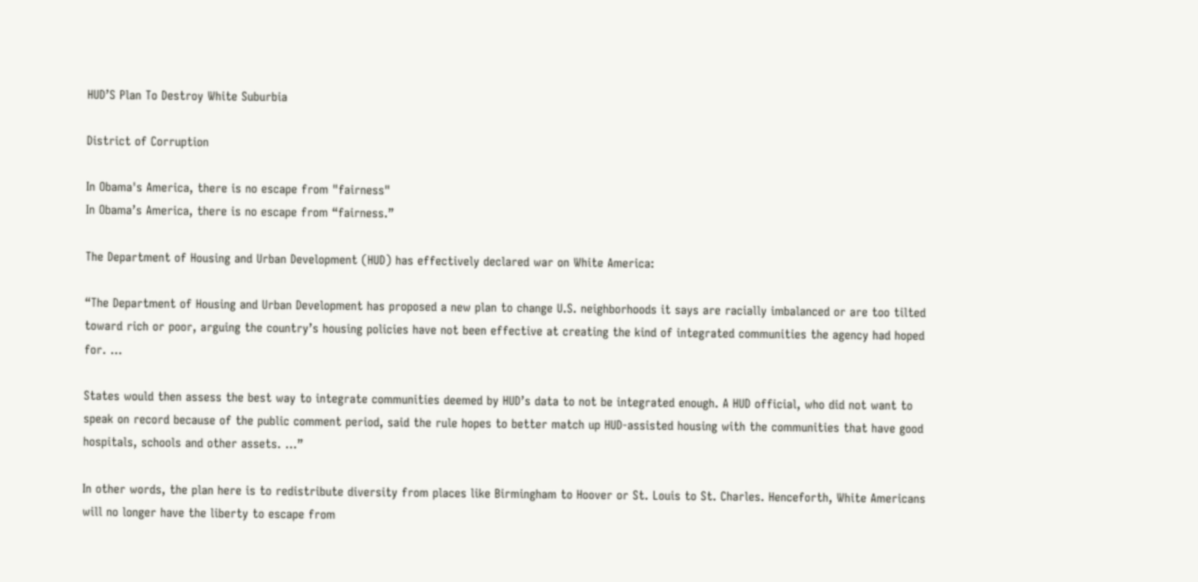HUD’S Plan To Destroy White Suburbia

District of Corruption

In Obama's America, there is no escape from "fairness"
In Obama’s America, there is no escape from “fairness.”

The Department of Housing and Urban Development (HUD) has effectively declared war on White America:

“The Department of Housing and Urban Development has proposed a new plan to change U.S. neighborhoods it says are racially imbalanced or are too tilted toward rich or poor, arguing the country’s housing policies have not been effective at creating the kind of integrated communities the agency had hoped for. …

States would then assess the best way to integrate communities deemed by HUD’s data to not be integrated enough. A HUD official, who did not want to speak on record because of the public comment period, said the rule hopes to better match up HUD-assisted housing with the communities that have good hospitals, schools and other assets. …”

In other words, the plan here is to redistribute diversity from places like Birmingham to Hoover or St. Louis to St. Charles. Henceforth, White Americans will no longer have the liberty to escape from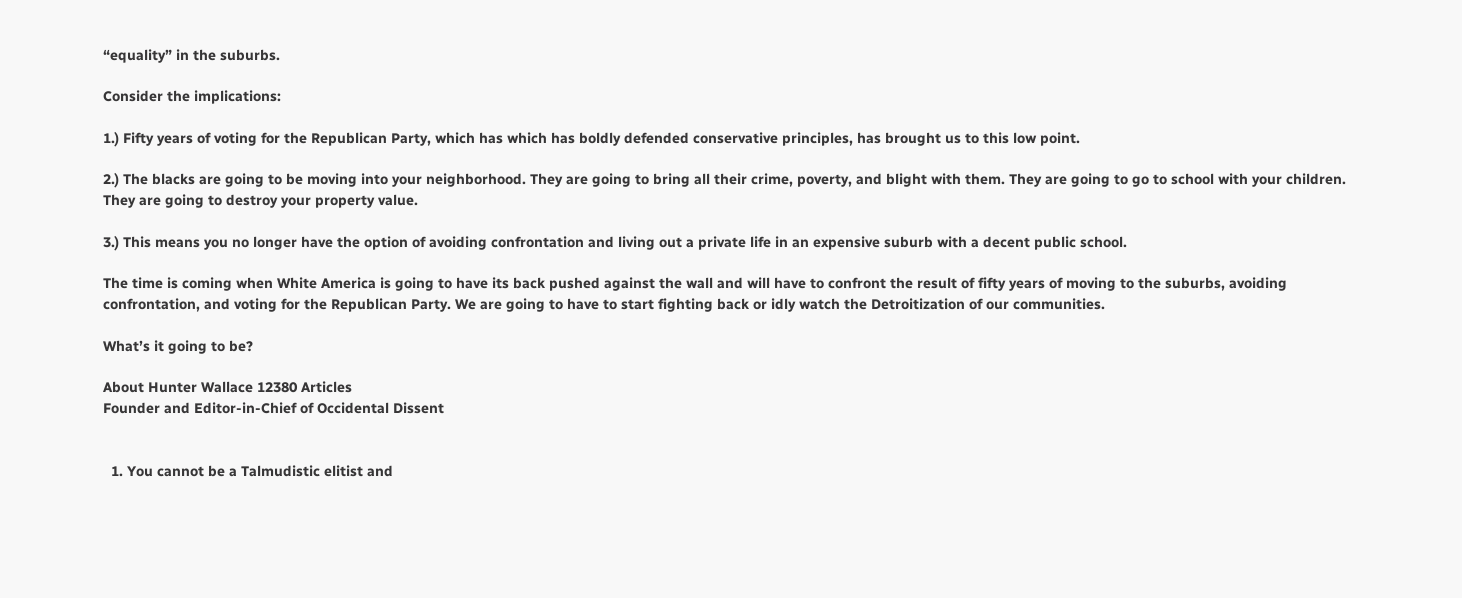“equality” in the suburbs.

Consider the implications:

1.) Fifty years of voting for the Republican Party, which has which has boldly defended conservative principles, has brought us to this low point.

2.) The blacks are going to be moving into your neighborhood. They are going to bring all their crime, poverty, and blight with them. They are going to go to school with your children. They are going to destroy your property value.

3.) This means you no longer have the option of avoiding confrontation and living out a private life in an expensive suburb with a decent public school.

The time is coming when White America is going to have its back pushed against the wall and will have to confront the result of fifty years of moving to the suburbs, avoiding confrontation, and voting for the Republican Party. We are going to have to start fighting back or idly watch the Detroitization of our communities.

What’s it going to be?

About Hunter Wallace 12380 Articles
Founder and Editor-in-Chief of Occidental Dissent


  1. You cannot be a Talmudistic elitist and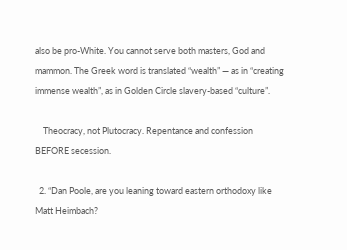also be pro-White. You cannot serve both masters, God and mammon. The Greek word is translated “wealth” — as in “creating immense wealth”, as in Golden Circle slavery-based “culture”.

    Theocracy, not Plutocracy. Repentance and confession BEFORE secession.

  2. “Dan Poole, are you leaning toward eastern orthodoxy like Matt Heimbach?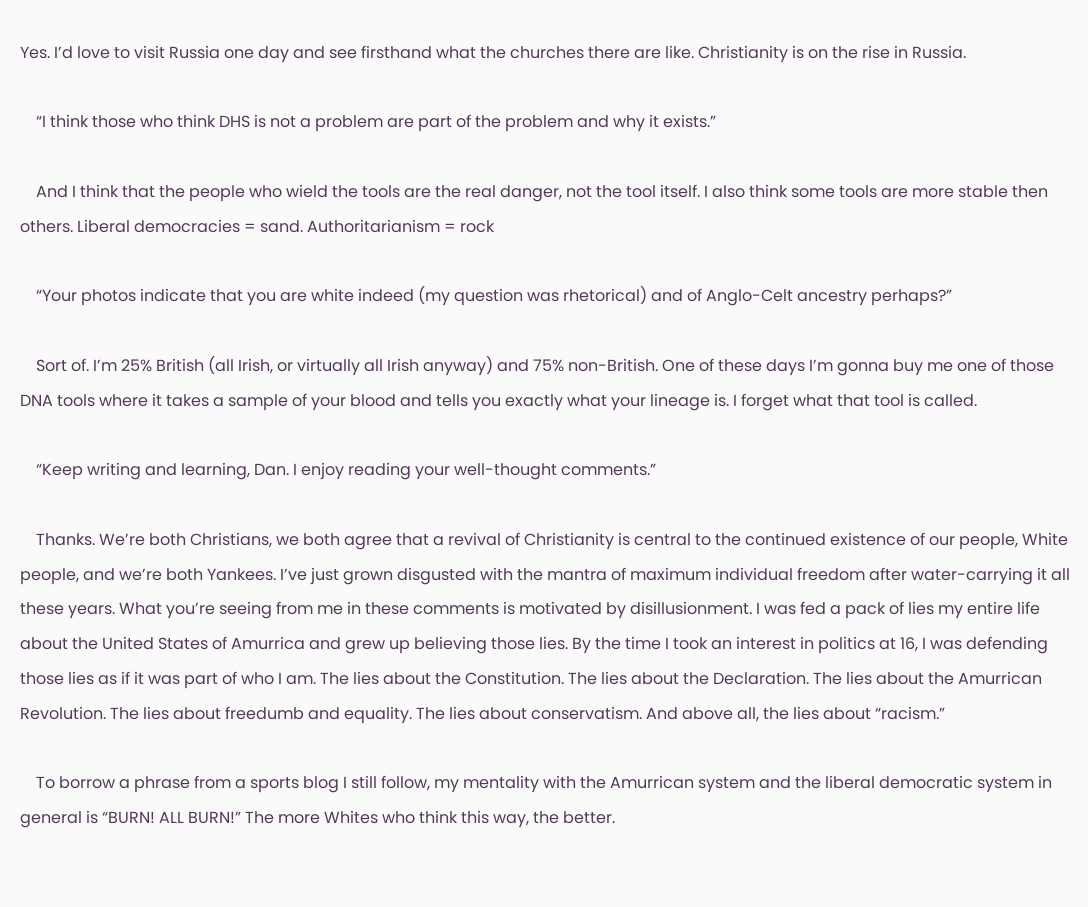Yes. I’d love to visit Russia one day and see firsthand what the churches there are like. Christianity is on the rise in Russia.

    “I think those who think DHS is not a problem are part of the problem and why it exists.”

    And I think that the people who wield the tools are the real danger, not the tool itself. I also think some tools are more stable then others. Liberal democracies = sand. Authoritarianism = rock

    “Your photos indicate that you are white indeed (my question was rhetorical) and of Anglo-Celt ancestry perhaps?”

    Sort of. I’m 25% British (all Irish, or virtually all Irish anyway) and 75% non-British. One of these days I’m gonna buy me one of those DNA tools where it takes a sample of your blood and tells you exactly what your lineage is. I forget what that tool is called.

    “Keep writing and learning, Dan. I enjoy reading your well-thought comments.”

    Thanks. We’re both Christians, we both agree that a revival of Christianity is central to the continued existence of our people, White people, and we’re both Yankees. I’ve just grown disgusted with the mantra of maximum individual freedom after water-carrying it all these years. What you’re seeing from me in these comments is motivated by disillusionment. I was fed a pack of lies my entire life about the United States of Amurrica and grew up believing those lies. By the time I took an interest in politics at 16, I was defending those lies as if it was part of who I am. The lies about the Constitution. The lies about the Declaration. The lies about the Amurrican Revolution. The lies about freedumb and equality. The lies about conservatism. And above all, the lies about “racism.”

    To borrow a phrase from a sports blog I still follow, my mentality with the Amurrican system and the liberal democratic system in general is “BURN! ALL BURN!” The more Whites who think this way, the better.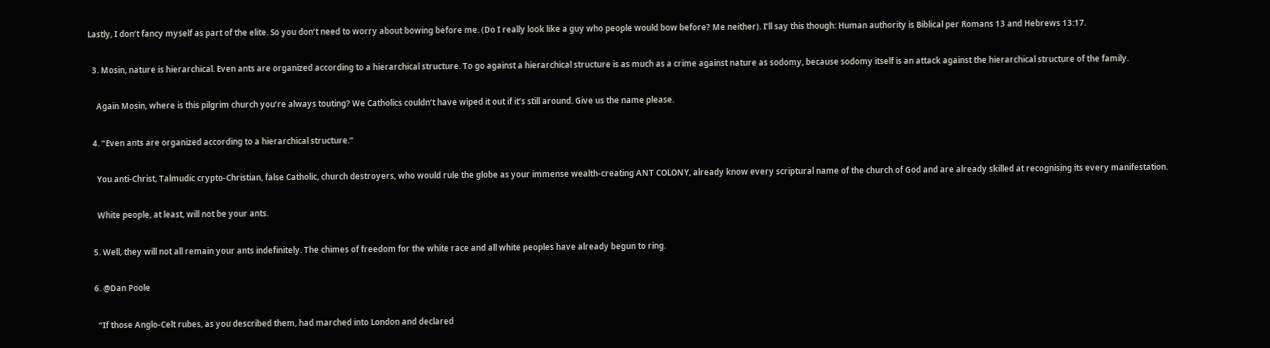Lastly, I don’t fancy myself as part of the elite. So you don’t need to worry about bowing before me. (Do I really look like a guy who people would bow before? Me neither). I’ll say this though: Human authority is Biblical per Romans 13 and Hebrews 13:17.

  3. Mosin, nature is hierarchical. Even ants are organized according to a hierarchical structure. To go against a hierarchical structure is as much as a crime against nature as sodomy, because sodomy itself is an attack against the hierarchical structure of the family.

    Again Mosin, where is this pilgrim church you’re always touting? We Catholics couldn’t have wiped it out if it’s still around. Give us the name please.

  4. “Even ants are organized according to a hierarchical structure.”

    You anti-Christ, Talmudic crypto-Christian, false Catholic, church destroyers, who would rule the globe as your immense wealth-creating ANT COLONY, already know every scriptural name of the church of God and are already skilled at recognising its every manifestation.

    White people, at least, will not be your ants.

  5. Well, they will not all remain your ants indefinitely. The chimes of freedom for the white race and all white peoples have already begun to ring.

  6. @Dan Poole

    “If those Anglo-Celt rubes, as you described them, had marched into London and declared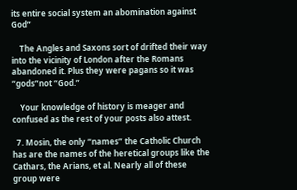its entire social system an abomination against God”

    The Angles and Saxons sort of drifted their way into the vicinity of London after the Romans abandoned it. Plus they were pagans so it was “gods”not “God.”

    Your knowledge of history is meager and confused as the rest of your posts also attest.

  7. Mosin, the only “names” the Catholic Church has are the names of the heretical groups like the Cathars, the Arians, et al. Nearly all of these group were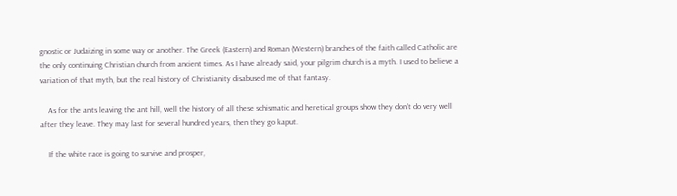gnostic or Judaizing in some way or another. The Greek (Eastern) and Roman (Western) branches of the faith called Catholic are the only continuing Christian church from ancient times. As I have already said, your pilgrim church is a myth. I used to believe a variation of that myth, but the real history of Christianity disabused me of that fantasy.

    As for the ants leaving the ant hill, well the history of all these schismatic and heretical groups show they don’t do very well after they leave. They may last for several hundred years, then they go kaput.

    If the white race is going to survive and prosper,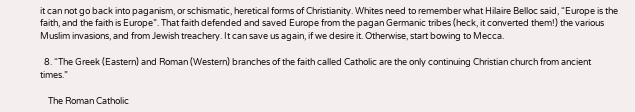it can not go back into paganism, or schismatic, heretical forms of Christianity. Whites need to remember what Hilaire Belloc said, “Europe is the faith, and the faith is Europe”. That faith defended and saved Europe from the pagan Germanic tribes (heck, it converted them!) the various Muslim invasions, and from Jewish treachery. It can save us again, if we desire it. Otherwise, start bowing to Mecca.

  8. “The Greek (Eastern) and Roman (Western) branches of the faith called Catholic are the only continuing Christian church from ancient times.”

    The Roman Catholic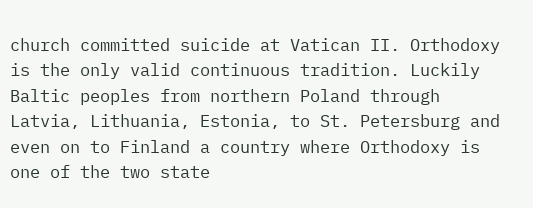church committed suicide at Vatican II. Orthodoxy is the only valid continuous tradition. Luckily Baltic peoples from northern Poland through Latvia, Lithuania, Estonia, to St. Petersburg and even on to Finland a country where Orthodoxy is one of the two state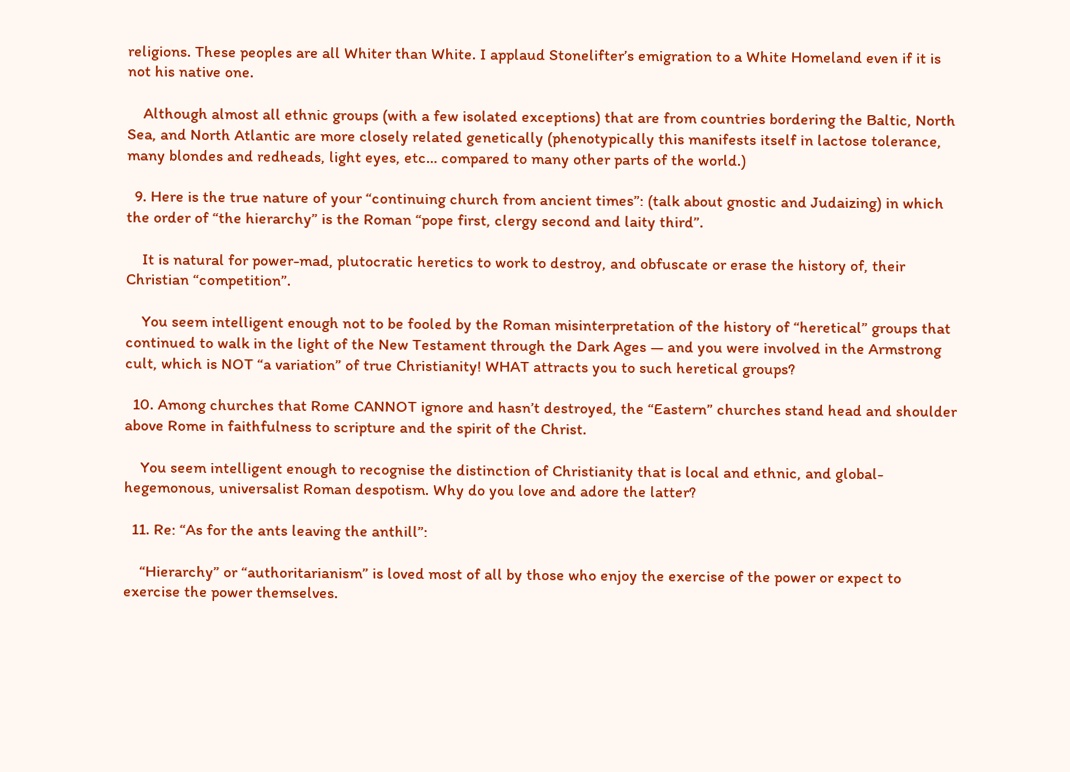religions. These peoples are all Whiter than White. I applaud Stonelifter’s emigration to a White Homeland even if it is not his native one.

    Although almost all ethnic groups (with a few isolated exceptions) that are from countries bordering the Baltic, North Sea, and North Atlantic are more closely related genetically (phenotypically this manifests itself in lactose tolerance, many blondes and redheads, light eyes, etc… compared to many other parts of the world.)

  9. Here is the true nature of your “continuing church from ancient times”: (talk about gnostic and Judaizing) in which the order of “the hierarchy” is the Roman “pope first, clergy second and laity third”.

    It is natural for power-mad, plutocratic heretics to work to destroy, and obfuscate or erase the history of, their Christian “competition”.

    You seem intelligent enough not to be fooled by the Roman misinterpretation of the history of “heretical” groups that continued to walk in the light of the New Testament through the Dark Ages — and you were involved in the Armstrong cult, which is NOT “a variation” of true Christianity! WHAT attracts you to such heretical groups?

  10. Among churches that Rome CANNOT ignore and hasn’t destroyed, the “Eastern” churches stand head and shoulder above Rome in faithfulness to scripture and the spirit of the Christ.

    You seem intelligent enough to recognise the distinction of Christianity that is local and ethnic, and global-hegemonous, universalist Roman despotism. Why do you love and adore the latter?

  11. Re: “As for the ants leaving the anthill”:

    “Hierarchy” or “authoritarianism” is loved most of all by those who enjoy the exercise of the power or expect to exercise the power themselves.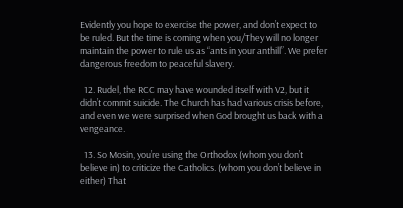Evidently you hope to exercise the power, and don’t expect to be ruled. But the time is coming when you/They will no longer maintain the power to rule us as “ants in your anthill”. We prefer dangerous freedom to peaceful slavery.

  12. Rudel, the RCC may have wounded itself with V2, but it didn’t commit suicide. The Church has had various crisis before, and even we were surprised when God brought us back with a vengeance.

  13. So Mosin, you’re using the Orthodox (whom you don’t believe in) to criticize the Catholics. (whom you don’t believe in either) That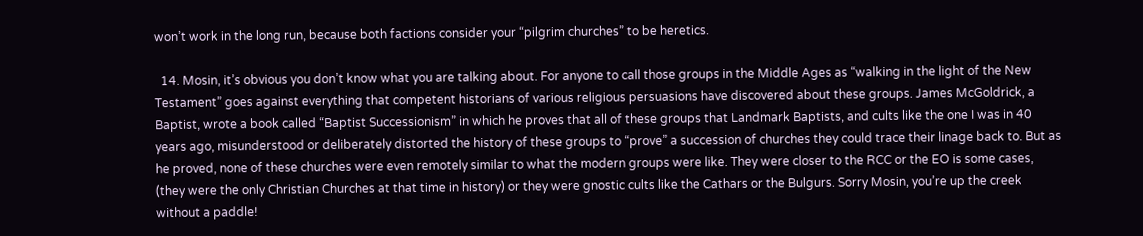won’t work in the long run, because both factions consider your “pilgrim churches” to be heretics.

  14. Mosin, it’s obvious you don’t know what you are talking about. For anyone to call those groups in the Middle Ages as “walking in the light of the New Testament” goes against everything that competent historians of various religious persuasions have discovered about these groups. James McGoldrick, a Baptist, wrote a book called “Baptist Successionism” in which he proves that all of these groups that Landmark Baptists, and cults like the one I was in 40 years ago, misunderstood or deliberately distorted the history of these groups to “prove” a succession of churches they could trace their linage back to. But as he proved, none of these churches were even remotely similar to what the modern groups were like. They were closer to the RCC or the EO is some cases, (they were the only Christian Churches at that time in history) or they were gnostic cults like the Cathars or the Bulgurs. Sorry Mosin, you’re up the creek without a paddle!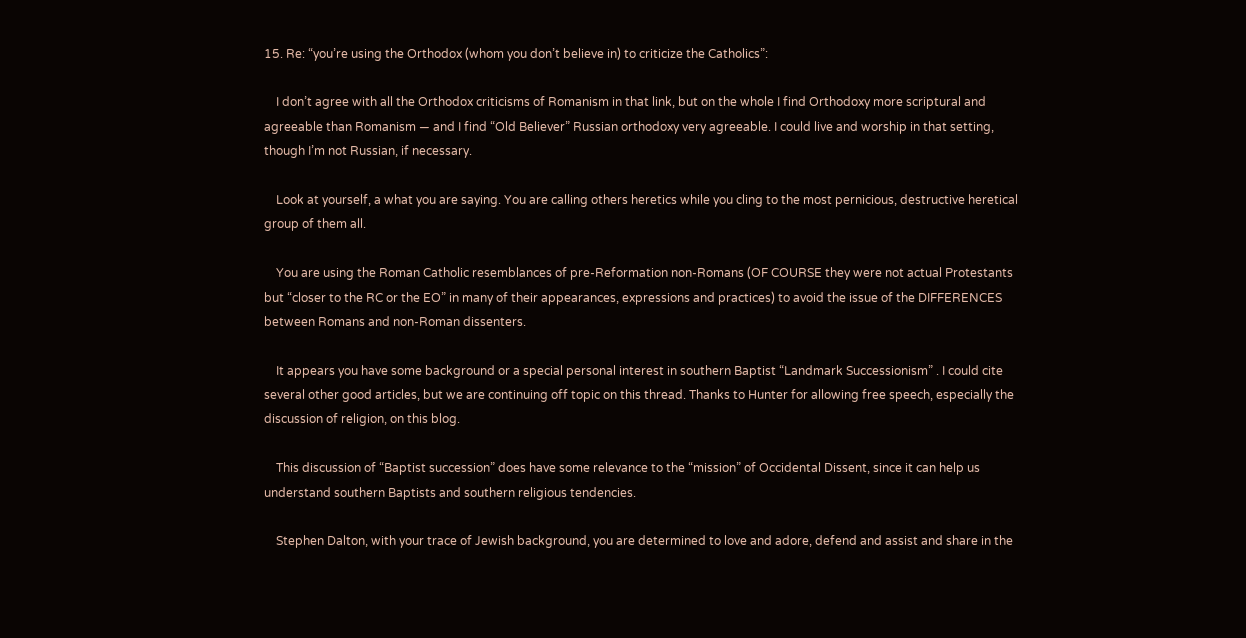15. Re: “you’re using the Orthodox (whom you don’t believe in) to criticize the Catholics”:

    I don’t agree with all the Orthodox criticisms of Romanism in that link, but on the whole I find Orthodoxy more scriptural and agreeable than Romanism — and I find “Old Believer” Russian orthodoxy very agreeable. I could live and worship in that setting, though I’m not Russian, if necessary.

    Look at yourself, a what you are saying. You are calling others heretics while you cling to the most pernicious, destructive heretical group of them all.

    You are using the Roman Catholic resemblances of pre-Reformation non-Romans (OF COURSE they were not actual Protestants but “closer to the RC or the EO” in many of their appearances, expressions and practices) to avoid the issue of the DIFFERENCES between Romans and non-Roman dissenters.

    It appears you have some background or a special personal interest in southern Baptist “Landmark Successionism” . I could cite several other good articles, but we are continuing off topic on this thread. Thanks to Hunter for allowing free speech, especially the discussion of religion, on this blog.

    This discussion of “Baptist succession” does have some relevance to the “mission” of Occidental Dissent, since it can help us understand southern Baptists and southern religious tendencies.

    Stephen Dalton, with your trace of Jewish background, you are determined to love and adore, defend and assist and share in the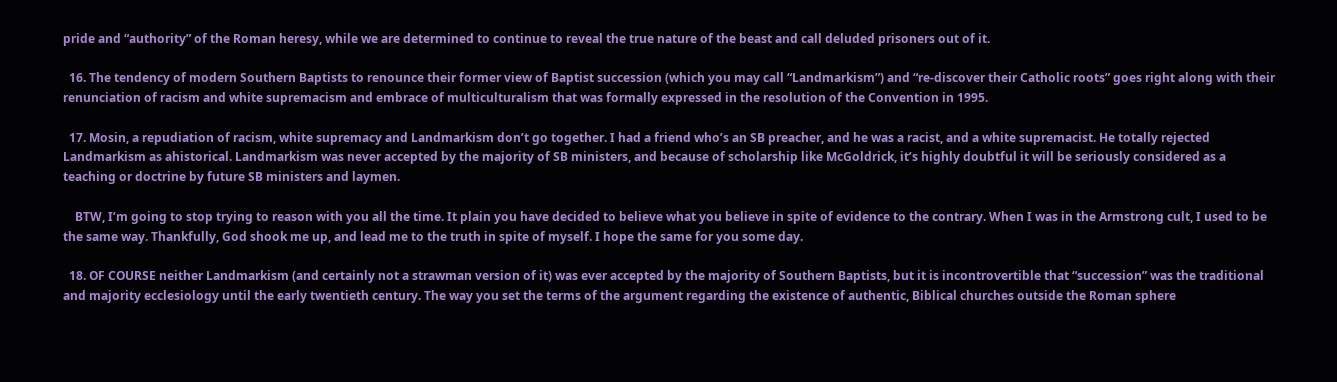pride and “authority” of the Roman heresy, while we are determined to continue to reveal the true nature of the beast and call deluded prisoners out of it.

  16. The tendency of modern Southern Baptists to renounce their former view of Baptist succession (which you may call “Landmarkism”) and “re-discover their Catholic roots” goes right along with their renunciation of racism and white supremacism and embrace of multiculturalism that was formally expressed in the resolution of the Convention in 1995.

  17. Mosin, a repudiation of racism, white supremacy and Landmarkism don’t go together. I had a friend who’s an SB preacher, and he was a racist, and a white supremacist. He totally rejected Landmarkism as ahistorical. Landmarkism was never accepted by the majority of SB ministers, and because of scholarship like McGoldrick, it’s highly doubtful it will be seriously considered as a teaching or doctrine by future SB ministers and laymen.

    BTW, I’m going to stop trying to reason with you all the time. It plain you have decided to believe what you believe in spite of evidence to the contrary. When I was in the Armstrong cult, I used to be the same way. Thankfully, God shook me up, and lead me to the truth in spite of myself. I hope the same for you some day.

  18. OF COURSE neither Landmarkism (and certainly not a strawman version of it) was ever accepted by the majority of Southern Baptists, but it is incontrovertible that “succession” was the traditional and majority ecclesiology until the early twentieth century. The way you set the terms of the argument regarding the existence of authentic, Biblical churches outside the Roman sphere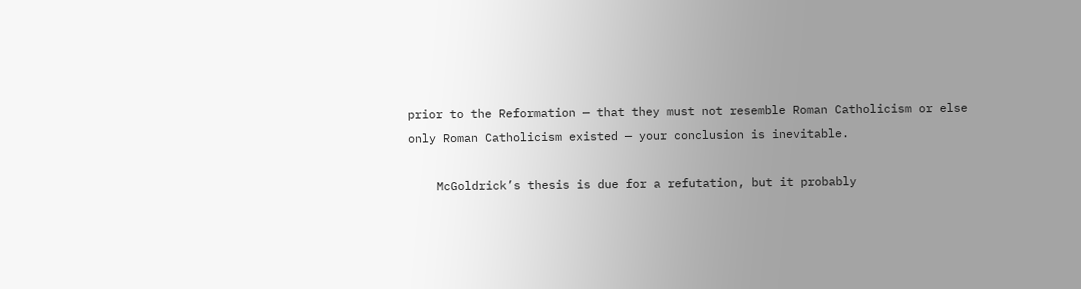prior to the Reformation — that they must not resemble Roman Catholicism or else only Roman Catholicism existed — your conclusion is inevitable.

    McGoldrick’s thesis is due for a refutation, but it probably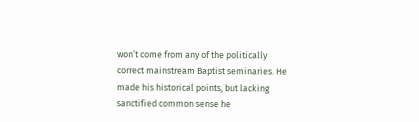won’t come from any of the politically correct mainstream Baptist seminaries. He made his historical points, but lacking sanctified common sense he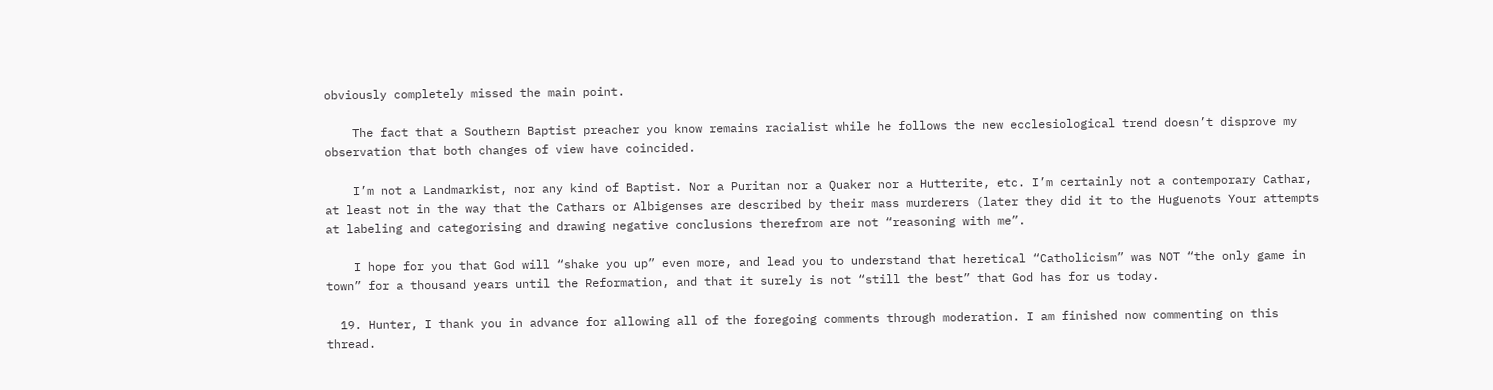obviously completely missed the main point.

    The fact that a Southern Baptist preacher you know remains racialist while he follows the new ecclesiological trend doesn’t disprove my observation that both changes of view have coincided.

    I’m not a Landmarkist, nor any kind of Baptist. Nor a Puritan nor a Quaker nor a Hutterite, etc. I’m certainly not a contemporary Cathar, at least not in the way that the Cathars or Albigenses are described by their mass murderers (later they did it to the Huguenots Your attempts at labeling and categorising and drawing negative conclusions therefrom are not “reasoning with me”.

    I hope for you that God will “shake you up” even more, and lead you to understand that heretical “Catholicism” was NOT “the only game in town” for a thousand years until the Reformation, and that it surely is not “still the best” that God has for us today.

  19. Hunter, I thank you in advance for allowing all of the foregoing comments through moderation. I am finished now commenting on this thread.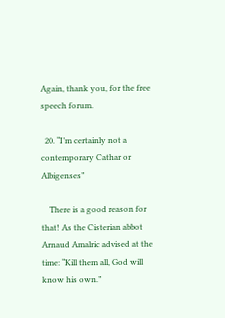Again, thank you, for the free speech forum.

  20. “I’m certainly not a contemporary Cathar or Albigenses”

    There is a good reason for that! As the Cisterian abbot Arnaud Amalric advised at the time: “Kill them all, God will know his own.”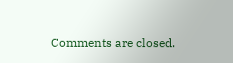Comments are closed.